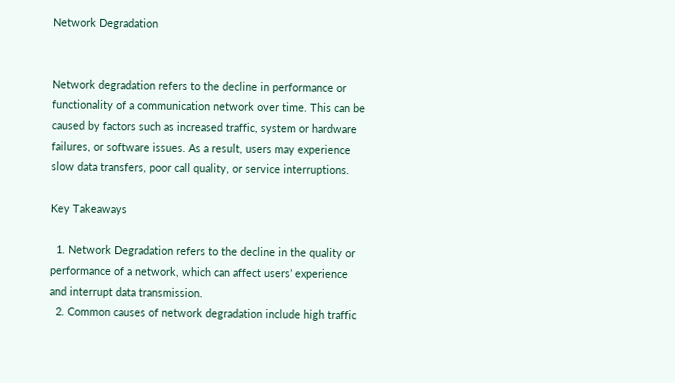Network Degradation


Network degradation refers to the decline in performance or functionality of a communication network over time. This can be caused by factors such as increased traffic, system or hardware failures, or software issues. As a result, users may experience slow data transfers, poor call quality, or service interruptions.

Key Takeaways

  1. Network Degradation refers to the decline in the quality or performance of a network, which can affect users’ experience and interrupt data transmission.
  2. Common causes of network degradation include high traffic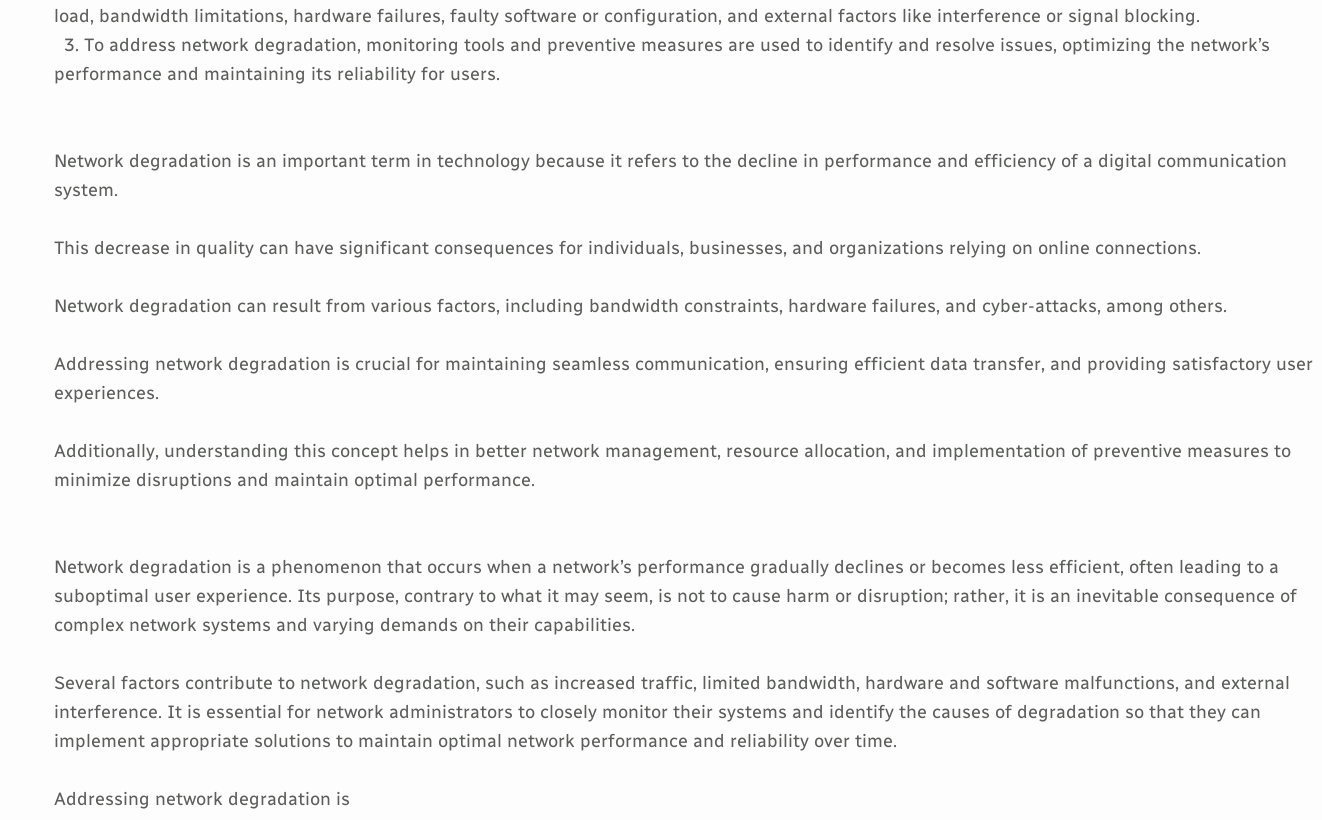load, bandwidth limitations, hardware failures, faulty software or configuration, and external factors like interference or signal blocking.
  3. To address network degradation, monitoring tools and preventive measures are used to identify and resolve issues, optimizing the network’s performance and maintaining its reliability for users.


Network degradation is an important term in technology because it refers to the decline in performance and efficiency of a digital communication system.

This decrease in quality can have significant consequences for individuals, businesses, and organizations relying on online connections.

Network degradation can result from various factors, including bandwidth constraints, hardware failures, and cyber-attacks, among others.

Addressing network degradation is crucial for maintaining seamless communication, ensuring efficient data transfer, and providing satisfactory user experiences.

Additionally, understanding this concept helps in better network management, resource allocation, and implementation of preventive measures to minimize disruptions and maintain optimal performance.


Network degradation is a phenomenon that occurs when a network’s performance gradually declines or becomes less efficient, often leading to a suboptimal user experience. Its purpose, contrary to what it may seem, is not to cause harm or disruption; rather, it is an inevitable consequence of complex network systems and varying demands on their capabilities.

Several factors contribute to network degradation, such as increased traffic, limited bandwidth, hardware and software malfunctions, and external interference. It is essential for network administrators to closely monitor their systems and identify the causes of degradation so that they can implement appropriate solutions to maintain optimal network performance and reliability over time.

Addressing network degradation is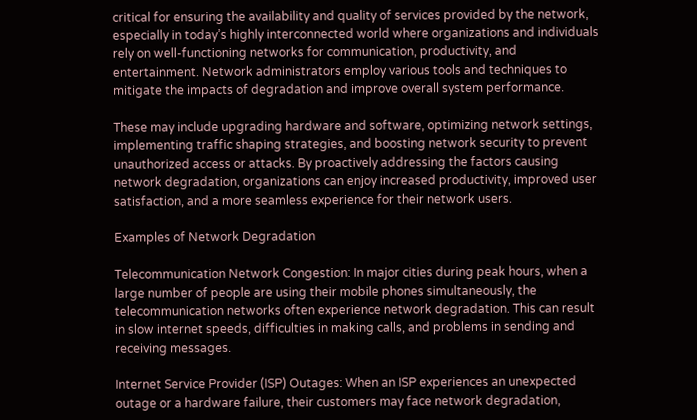critical for ensuring the availability and quality of services provided by the network, especially in today’s highly interconnected world where organizations and individuals rely on well-functioning networks for communication, productivity, and entertainment. Network administrators employ various tools and techniques to mitigate the impacts of degradation and improve overall system performance.

These may include upgrading hardware and software, optimizing network settings, implementing traffic shaping strategies, and boosting network security to prevent unauthorized access or attacks. By proactively addressing the factors causing network degradation, organizations can enjoy increased productivity, improved user satisfaction, and a more seamless experience for their network users.

Examples of Network Degradation

Telecommunication Network Congestion: In major cities during peak hours, when a large number of people are using their mobile phones simultaneously, the telecommunication networks often experience network degradation. This can result in slow internet speeds, difficulties in making calls, and problems in sending and receiving messages.

Internet Service Provider (ISP) Outages: When an ISP experiences an unexpected outage or a hardware failure, their customers may face network degradation,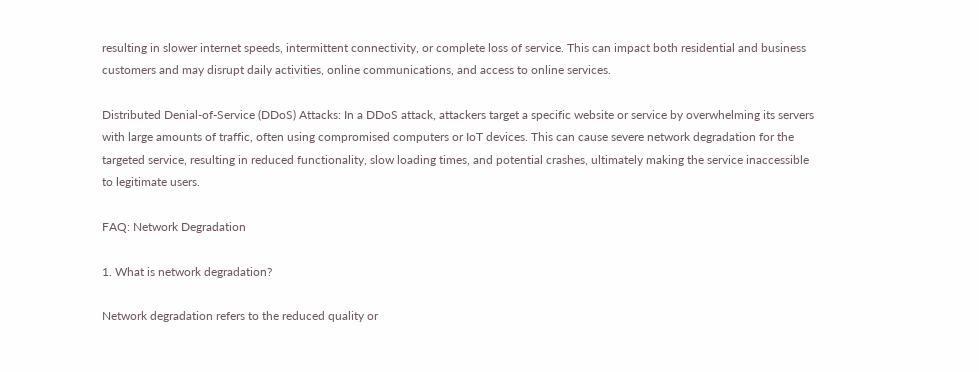resulting in slower internet speeds, intermittent connectivity, or complete loss of service. This can impact both residential and business customers and may disrupt daily activities, online communications, and access to online services.

Distributed Denial-of-Service (DDoS) Attacks: In a DDoS attack, attackers target a specific website or service by overwhelming its servers with large amounts of traffic, often using compromised computers or IoT devices. This can cause severe network degradation for the targeted service, resulting in reduced functionality, slow loading times, and potential crashes, ultimately making the service inaccessible to legitimate users.

FAQ: Network Degradation

1. What is network degradation?

Network degradation refers to the reduced quality or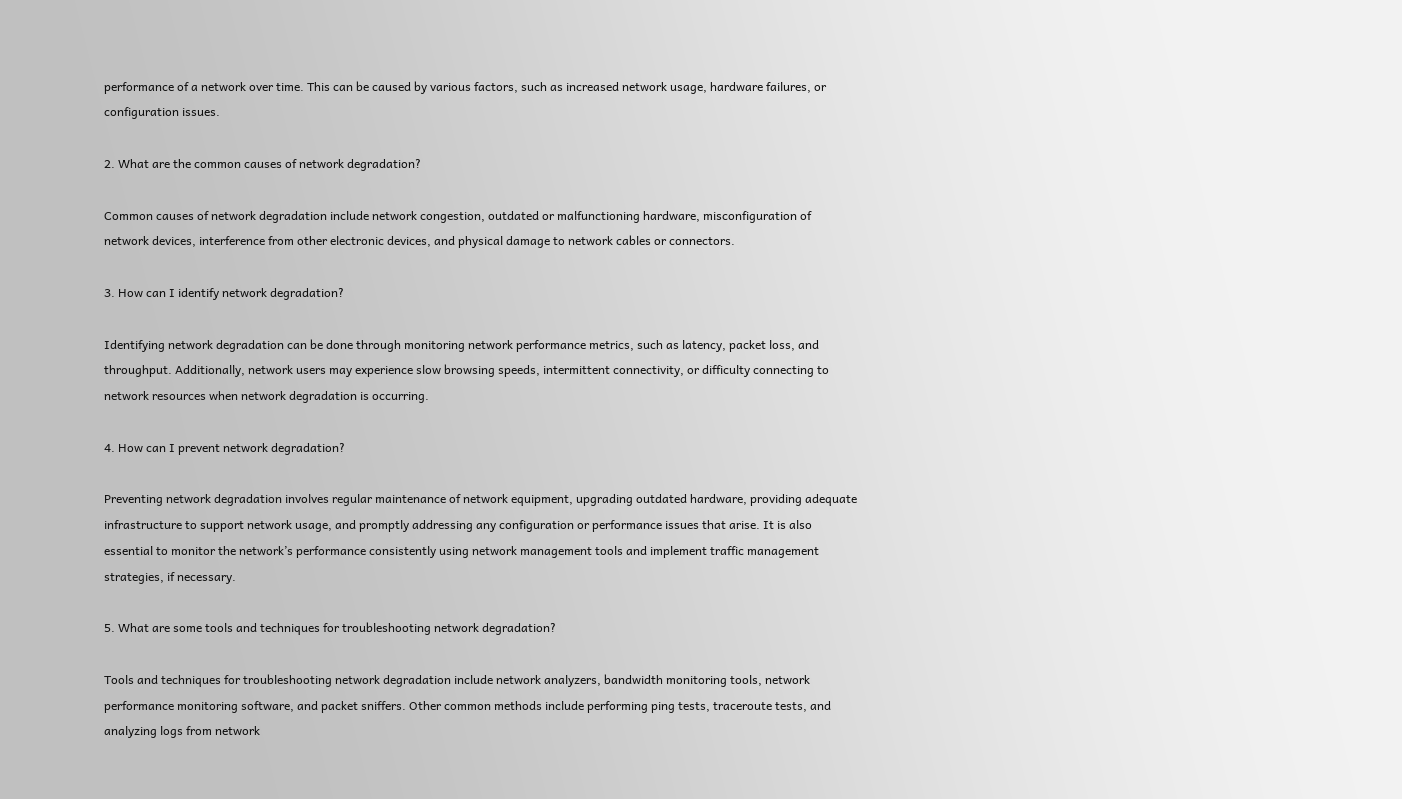performance of a network over time. This can be caused by various factors, such as increased network usage, hardware failures, or configuration issues.

2. What are the common causes of network degradation?

Common causes of network degradation include network congestion, outdated or malfunctioning hardware, misconfiguration of network devices, interference from other electronic devices, and physical damage to network cables or connectors.

3. How can I identify network degradation?

Identifying network degradation can be done through monitoring network performance metrics, such as latency, packet loss, and throughput. Additionally, network users may experience slow browsing speeds, intermittent connectivity, or difficulty connecting to network resources when network degradation is occurring.

4. How can I prevent network degradation?

Preventing network degradation involves regular maintenance of network equipment, upgrading outdated hardware, providing adequate infrastructure to support network usage, and promptly addressing any configuration or performance issues that arise. It is also essential to monitor the network’s performance consistently using network management tools and implement traffic management strategies, if necessary.

5. What are some tools and techniques for troubleshooting network degradation?

Tools and techniques for troubleshooting network degradation include network analyzers, bandwidth monitoring tools, network performance monitoring software, and packet sniffers. Other common methods include performing ping tests, traceroute tests, and analyzing logs from network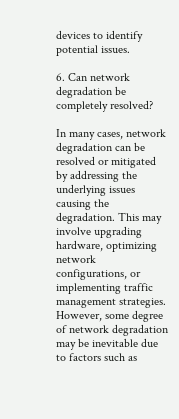devices to identify potential issues.

6. Can network degradation be completely resolved?

In many cases, network degradation can be resolved or mitigated by addressing the underlying issues causing the degradation. This may involve upgrading hardware, optimizing network configurations, or implementing traffic management strategies. However, some degree of network degradation may be inevitable due to factors such as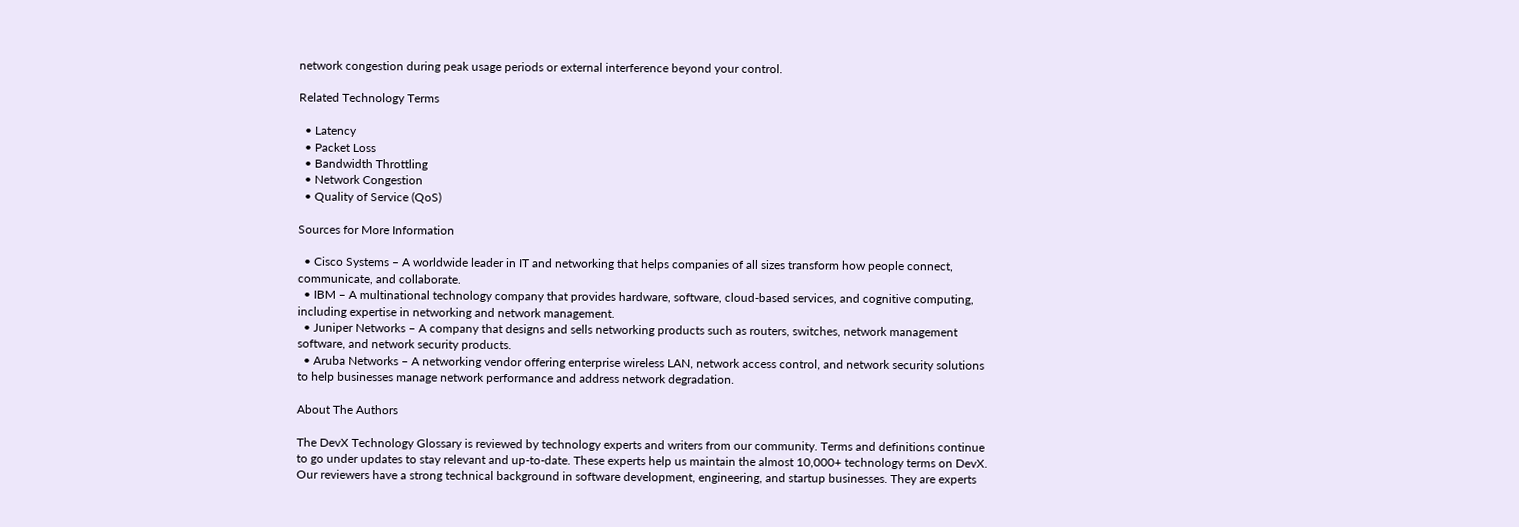network congestion during peak usage periods or external interference beyond your control.

Related Technology Terms

  • Latency
  • Packet Loss
  • Bandwidth Throttling
  • Network Congestion
  • Quality of Service (QoS)

Sources for More Information

  • Cisco Systems – A worldwide leader in IT and networking that helps companies of all sizes transform how people connect, communicate, and collaborate.
  • IBM – A multinational technology company that provides hardware, software, cloud-based services, and cognitive computing, including expertise in networking and network management.
  • Juniper Networks – A company that designs and sells networking products such as routers, switches, network management software, and network security products.
  • Aruba Networks – A networking vendor offering enterprise wireless LAN, network access control, and network security solutions to help businesses manage network performance and address network degradation.

About The Authors

The DevX Technology Glossary is reviewed by technology experts and writers from our community. Terms and definitions continue to go under updates to stay relevant and up-to-date. These experts help us maintain the almost 10,000+ technology terms on DevX. Our reviewers have a strong technical background in software development, engineering, and startup businesses. They are experts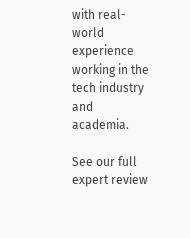with real-world experience working in the tech industry and academia.

See our full expert review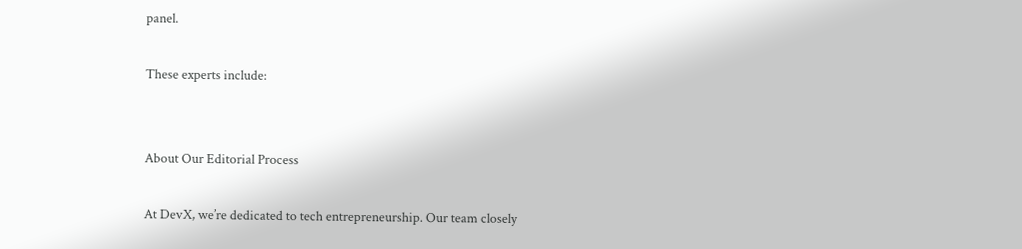panel.

These experts include:


About Our Editorial Process

At DevX, we’re dedicated to tech entrepreneurship. Our team closely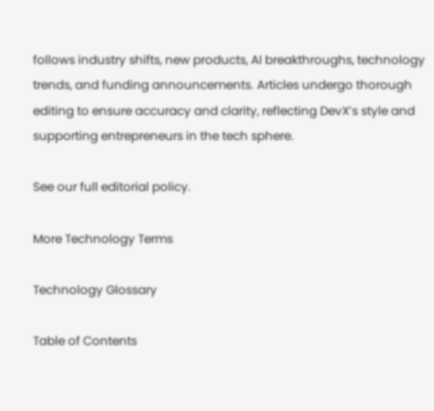follows industry shifts, new products, AI breakthroughs, technology trends, and funding announcements. Articles undergo thorough editing to ensure accuracy and clarity, reflecting DevX’s style and supporting entrepreneurs in the tech sphere.

See our full editorial policy.

More Technology Terms

Technology Glossary

Table of Contents